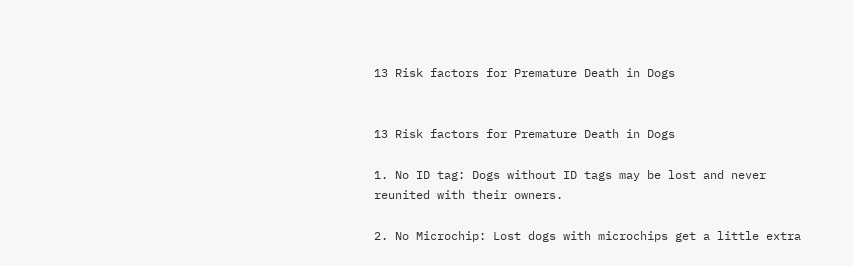13 Risk factors for Premature Death in Dogs


13 Risk factors for Premature Death in Dogs

1. No ID tag: Dogs without ID tags may be lost and never reunited with their owners.

2. No Microchip: Lost dogs with microchips get a little extra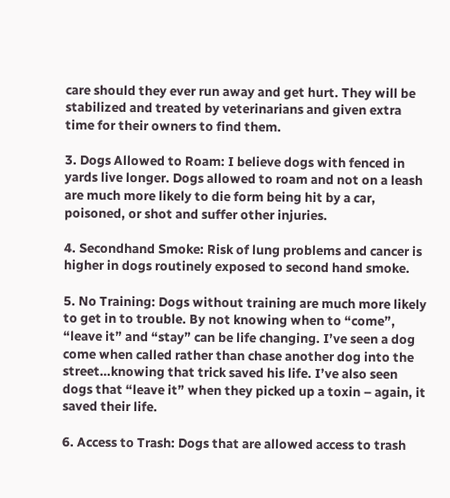care should they ever run away and get hurt. They will be stabilized and treated by veterinarians and given extra time for their owners to find them.

3. Dogs Allowed to Roam: I believe dogs with fenced in yards live longer. Dogs allowed to roam and not on a leash are much more likely to die form being hit by a car, poisoned, or shot and suffer other injuries.

4. Secondhand Smoke: Risk of lung problems and cancer is higher in dogs routinely exposed to second hand smoke.

5. No Training: Dogs without training are much more likely to get in to trouble. By not knowing when to “come”, “leave it” and “stay” can be life changing. I’ve seen a dog come when called rather than chase another dog into the street…knowing that trick saved his life. I’ve also seen dogs that “leave it” when they picked up a toxin – again, it saved their life.

6. Access to Trash: Dogs that are allowed access to trash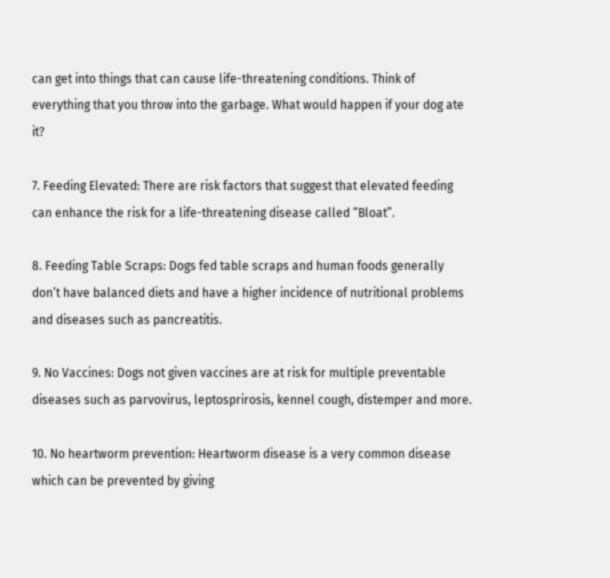can get into things that can cause life-threatening conditions. Think of everything that you throw into the garbage. What would happen if your dog ate it?

7. Feeding Elevated: There are risk factors that suggest that elevated feeding can enhance the risk for a life-threatening disease called “Bloat”.

8. Feeding Table Scraps: Dogs fed table scraps and human foods generally don’t have balanced diets and have a higher incidence of nutritional problems and diseases such as pancreatitis.

9. No Vaccines: Dogs not given vaccines are at risk for multiple preventable diseases such as parvovirus, leptosprirosis, kennel cough, distemper and more.

10. No heartworm prevention: Heartworm disease is a very common disease which can be prevented by giving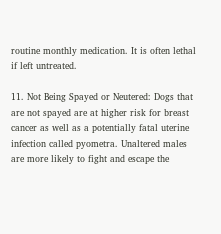routine monthly medication. It is often lethal if left untreated.

11. Not Being Spayed or Neutered: Dogs that are not spayed are at higher risk for breast cancer as well as a potentially fatal uterine infection called pyometra. Unaltered males are more likely to fight and escape the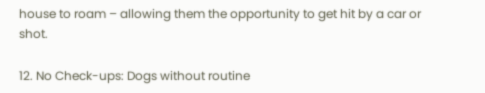house to roam – allowing them the opportunity to get hit by a car or shot.

12. No Check-ups: Dogs without routine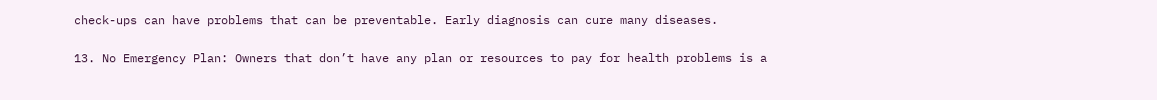check-ups can have problems that can be preventable. Early diagnosis can cure many diseases.

13. No Emergency Plan: Owners that don’t have any plan or resources to pay for health problems is a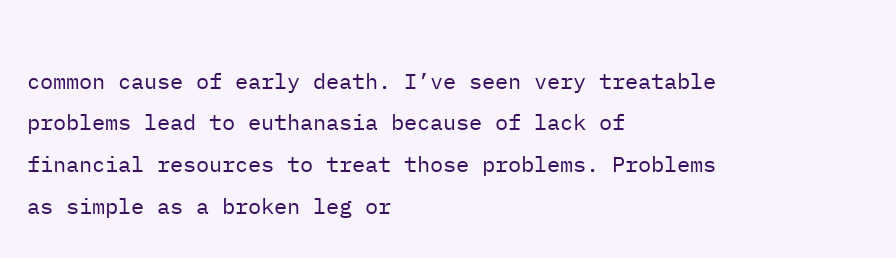common cause of early death. I’ve seen very treatable problems lead to euthanasia because of lack of financial resources to treat those problems. Problems as simple as a broken leg or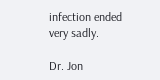infection ended very sadly.

Dr. Jon